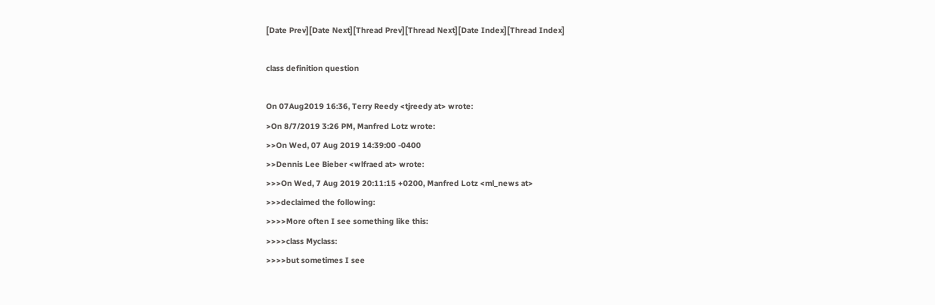[Date Prev][Date Next][Thread Prev][Thread Next][Date Index][Thread Index]

class definition question

On 07Aug2019 16:36, Terry Reedy <tjreedy at> wrote:
>On 8/7/2019 3:26 PM, Manfred Lotz wrote:
>>On Wed, 07 Aug 2019 14:39:00 -0400
>>Dennis Lee Bieber <wlfraed at> wrote:
>>>On Wed, 7 Aug 2019 20:11:15 +0200, Manfred Lotz <ml_news at>
>>>declaimed the following:
>>>>More often I see something like this:
>>>>class Myclass:
>>>>but sometimes I see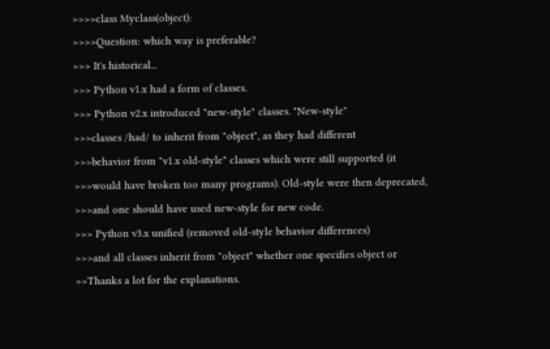>>>>class Myclass(object):
>>>>Question: which way is preferable?
>>> It's historical...
>>> Python v1.x had a form of classes.
>>> Python v2.x introduced "new-style" classes. "New-style"
>>>classes /had/ to inherit from "object", as they had different
>>>behavior from "v1.x old-style" classes which were still supported (it
>>>would have broken too many programs). Old-style were then deprecated,
>>>and one should have used new-style for new code.
>>> Python v3.x unified (removed old-style behavior differences)
>>>and all classes inherit from "object" whether one specifies object or
>>Thanks a lot for the explanations.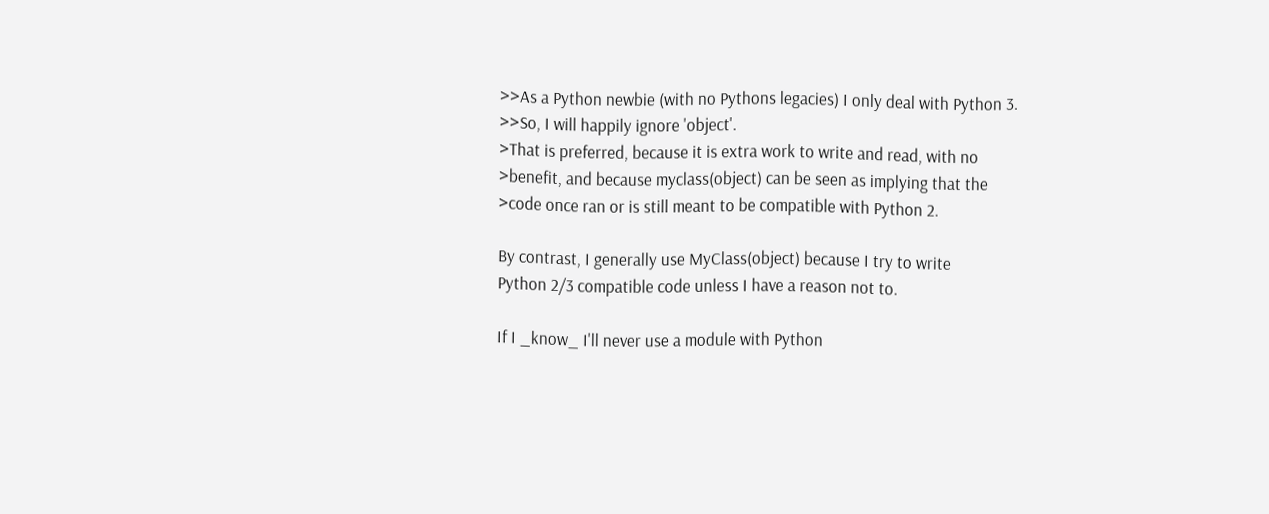>>As a Python newbie (with no Pythons legacies) I only deal with Python 3.
>>So, I will happily ignore 'object'.
>That is preferred, because it is extra work to write and read, with no
>benefit, and because myclass(object) can be seen as implying that the
>code once ran or is still meant to be compatible with Python 2.

By contrast, I generally use MyClass(object) because I try to write
Python 2/3 compatible code unless I have a reason not to.

If I _know_ I'll never use a module with Python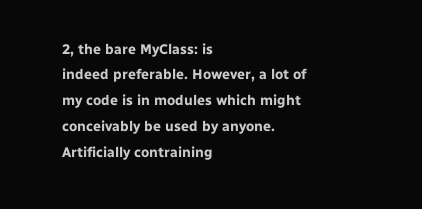2, the bare MyClass: is
indeed preferable. However, a lot of my code is in modules which might
conceivably be used by anyone. Artificially contraining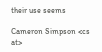their use seems

Cameron Simpson <cs at>